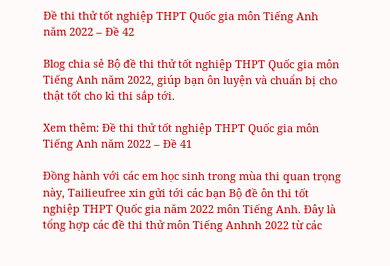Đề thi thử tốt nghiệp THPT Quốc gia môn Tiếng Anh năm 2022 – Đề 42

Blog chia sẻ Bộ đề thi thử tốt nghiệp THPT Quốc gia môn Tiếng Anh năm 2022, giúp bạn ôn luyện và chuẩn bị cho thật tốt cho kì thi sắp tới.

Xem thêm: Đề thi thử tốt nghiệp THPT Quốc gia môn Tiếng Anh năm 2022 – Đề 41

Đồng hành với các em học sinh trong mùa thi quan trọng này, Tailieufree xin gửi tới các bạn Bộ đề ôn thi tốt nghiệp THPT Quốc gia năm 2022 môn Tiếng Anh. Đây là tổng hợp các đề thi thử môn Tiếng Anhnh 2022 từ các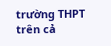trường THPT trên cả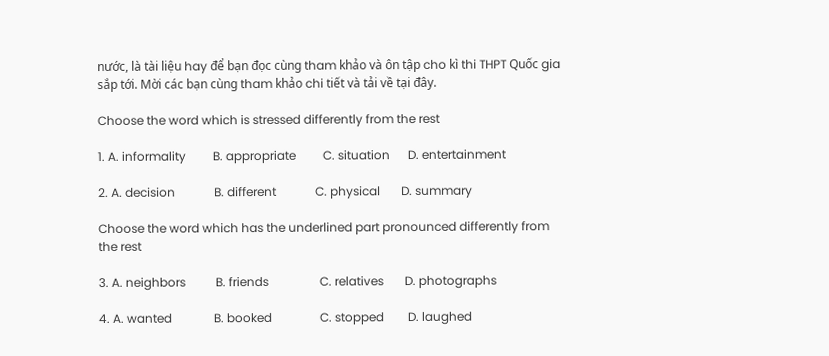nước, là tài liệu hay để bạn đọc cùng tham khảo và ôn tập cho kì thi THPT Quốc gia sắp tới. Mời các bạn cùng tham khảo chi tiết và tải về tại đây.

Choose the word which is stressed differently from the rest

1. A. informality         B. appropriate         C. situation      D. entertainment

2. A. decision             B. different             C. physical       D. summary

Choose the word which has the underlined part pronounced differently from the rest

3. A. neighbors          B. friends                 C. relatives       D. photographs

4. A. wanted              B. booked                C. stopped        D. laughed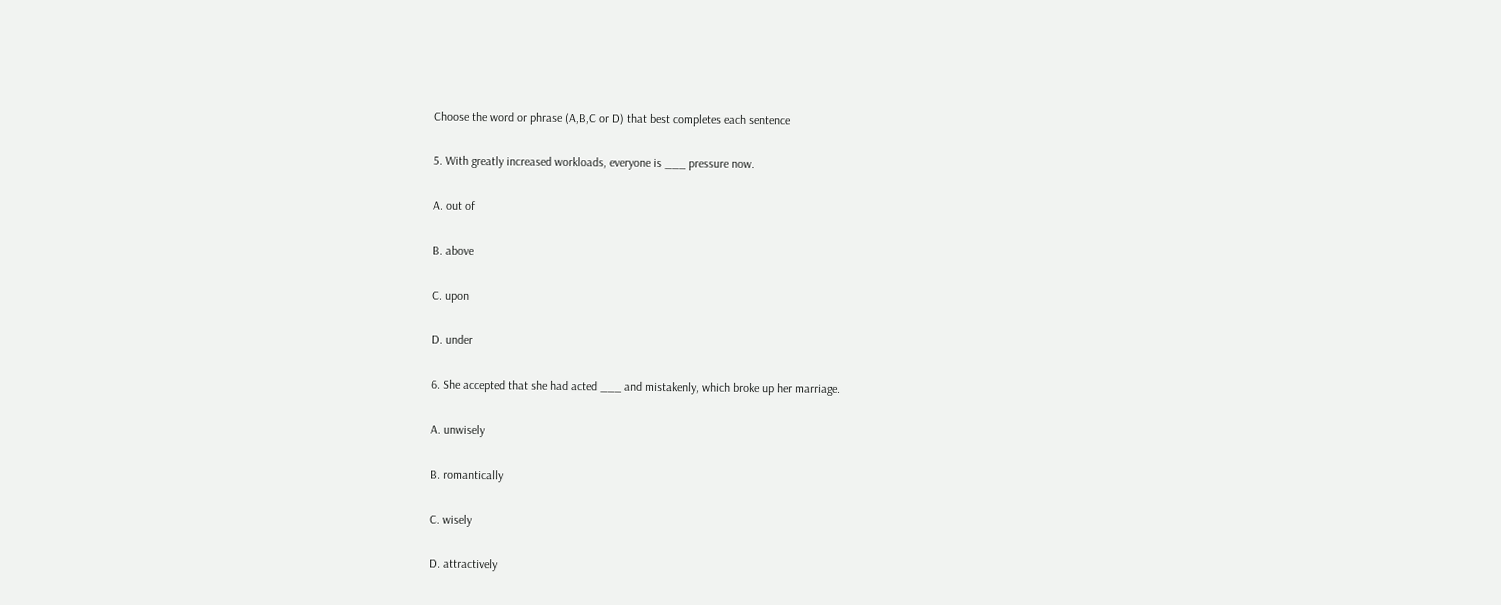Choose the word or phrase (A,B,C or D) that best completes each sentence

5. With greatly increased workloads, everyone is ___ pressure now.

A. out of

B. above

C. upon

D. under

6. She accepted that she had acted ___ and mistakenly, which broke up her marriage.

A. unwisely

B. romantically

C. wisely

D. attractively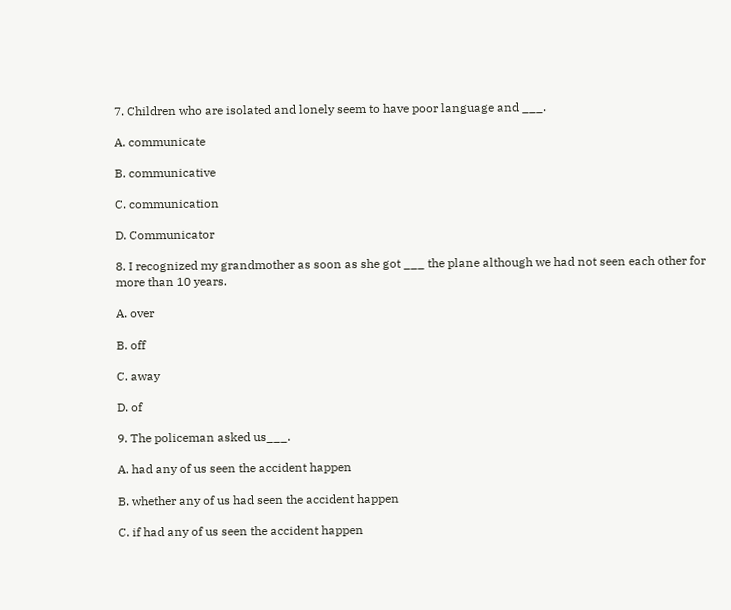7. Children who are isolated and lonely seem to have poor language and ___.

A. communicate

B. communicative

C. communication

D. Communicator

8. I recognized my grandmother as soon as she got ___ the plane although we had not seen each other for more than 10 years.

A. over

B. off

C. away

D. of

9. The policeman asked us___.

A. had any of us seen the accident happen

B. whether any of us had seen the accident happen

C. if had any of us seen the accident happen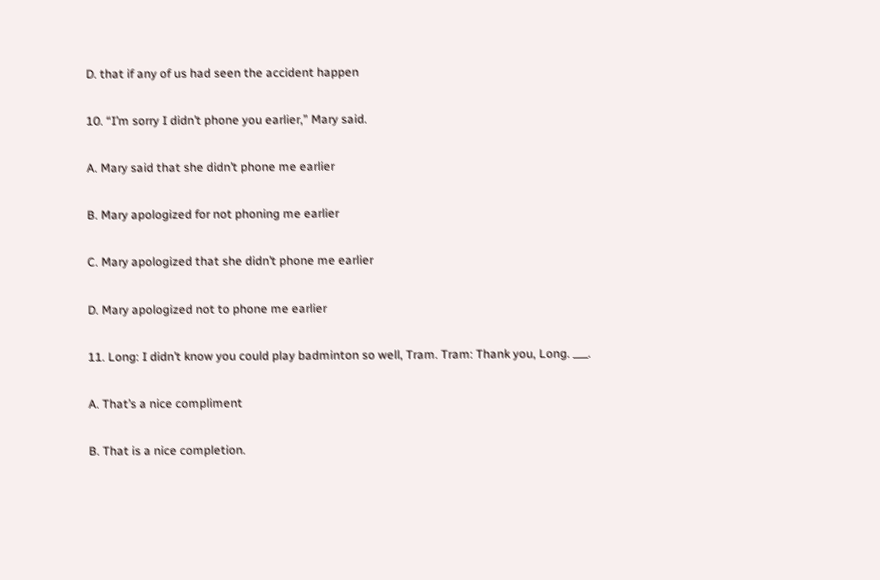D. that if any of us had seen the accident happen

10. “I’m sorry I didn’t phone you earlier,” Mary said.

A. Mary said that she didn’t phone me earlier

B. Mary apologized for not phoning me earlier

C. Mary apologized that she didn’t phone me earlier

D. Mary apologized not to phone me earlier

11. Long: I didn’t know you could play badminton so well, Tram. Tram: Thank you, Long. ___.

A. That’s a nice compliment

B. That is a nice completion.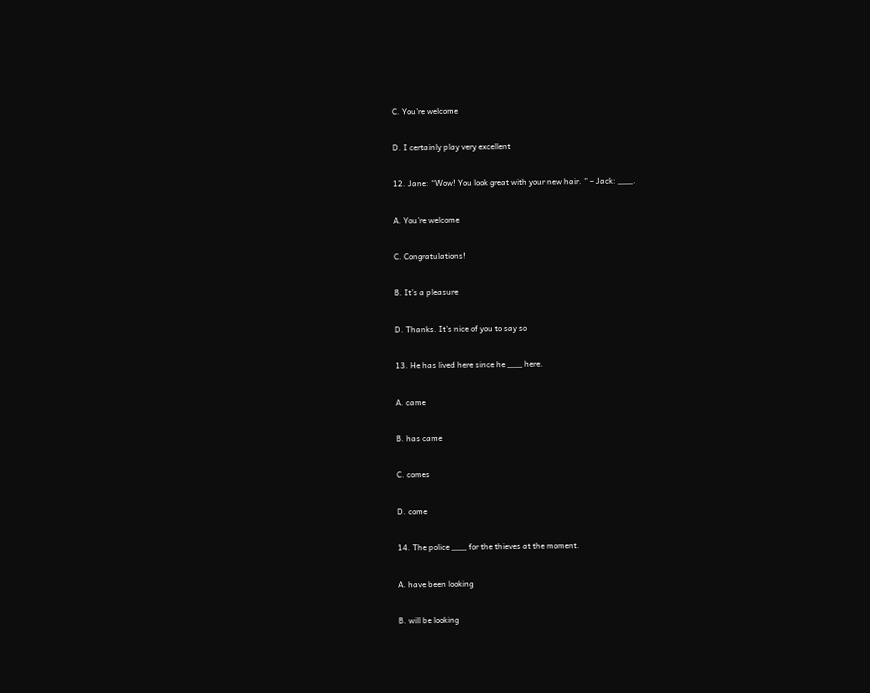C. You’re welcome

D. I certainly play very excellent

12. Jane: “Wow! You look great with your new hair. ” – Jack: ___.

A. You’re welcome

C. Congratulations!

B. It’s a pleasure

D. Thanks. It’s nice of you to say so

13. He has lived here since he ___ here.

A. came

B. has came

C. comes

D. come

14. The police ___ for the thieves at the moment.

A. have been looking

B. will be looking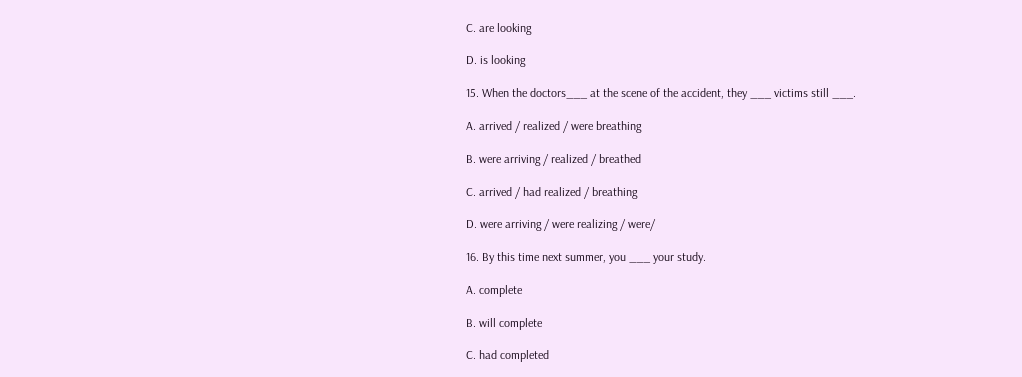C. are looking

D. is looking

15. When the doctors___ at the scene of the accident, they ___ victims still ___.

A. arrived / realized / were breathing

B. were arriving / realized / breathed

C. arrived / had realized / breathing

D. were arriving / were realizing / were/

16. By this time next summer, you ___ your study.

A. complete

B. will complete

C. had completed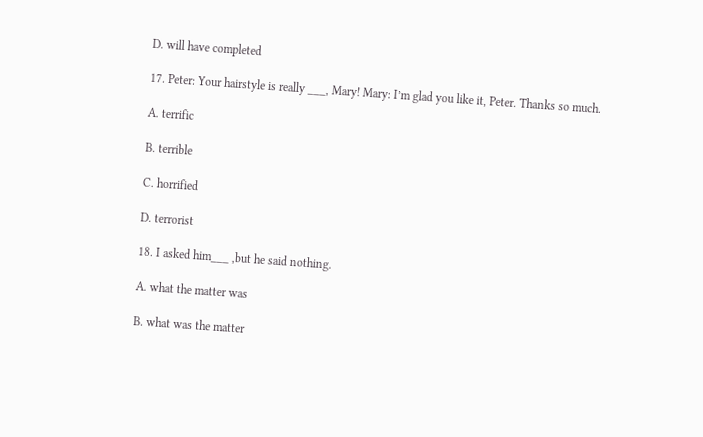D. will have completed

17. Peter: Your hairstyle is really ___, Mary! Mary: I’m glad you like it, Peter. Thanks so much.

A. terrific

B. terrible

C. horrified

D. terrorist

18. I asked him___ ,but he said nothing.

A. what the matter was

B. what was the matter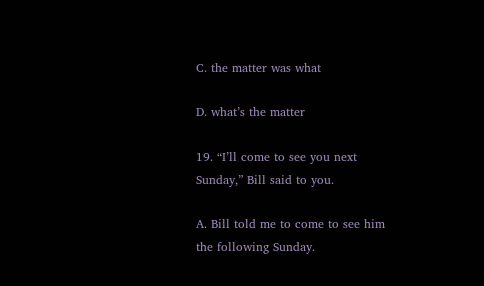C. the matter was what

D. what’s the matter

19. “I’ll come to see you next Sunday,” Bill said to you.

A. Bill told me to come to see him the following Sunday.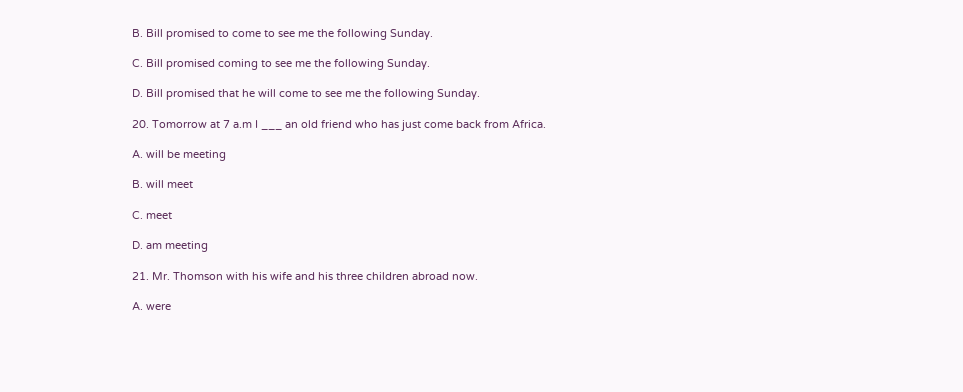B. Bill promised to come to see me the following Sunday.

C. Bill promised coming to see me the following Sunday.

D. Bill promised that he will come to see me the following Sunday.

20. Tomorrow at 7 a.m I ___ an old friend who has just come back from Africa.

A. will be meeting

B. will meet

C. meet

D. am meeting

21. Mr. Thomson with his wife and his three children abroad now.

A. were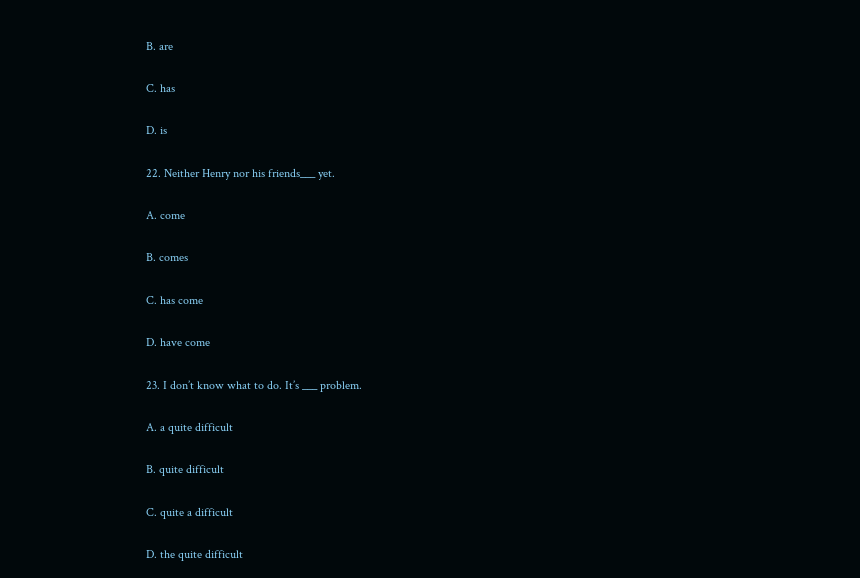B. are

C. has

D. is

22. Neither Henry nor his friends___ yet.

A. come

B. comes

C. has come

D. have come

23. I don’t know what to do. It’s ___ problem.

A. a quite difficult

B. quite difficult

C. quite a difficult

D. the quite difficult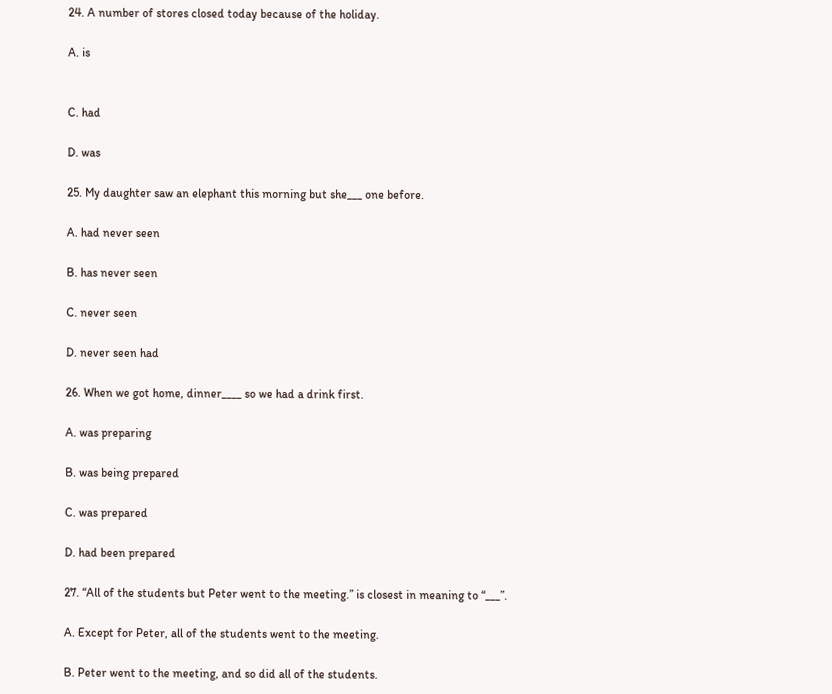24. A number of stores closed today because of the holiday.

A. is


C. had

D. was

25. My daughter saw an elephant this morning but she___ one before.

A. had never seen

B. has never seen

C. never seen

D. never seen had

26. When we got home, dinner____ so we had a drink first.

A. was preparing

B. was being prepared

C. was prepared

D. had been prepared

27. “All of the students but Peter went to the meeting.” is closest in meaning to “___”.

A. Except for Peter, all of the students went to the meeting.

B. Peter went to the meeting, and so did all of the students.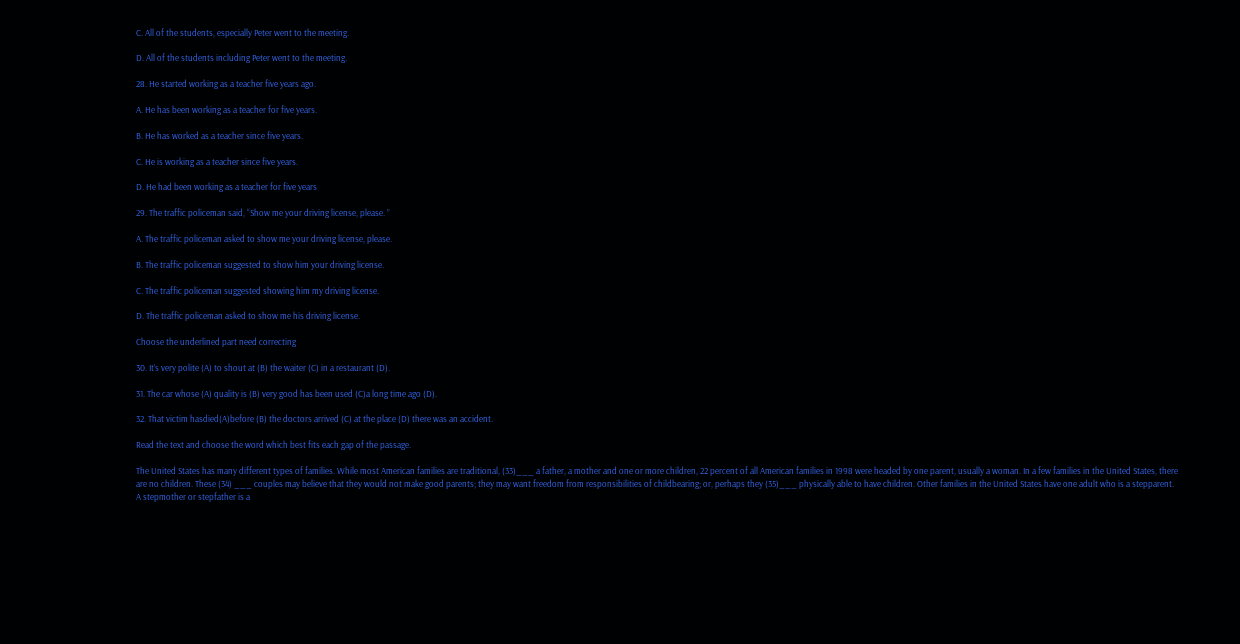C. All of the students, especially Peter went to the meeting.

D. All of the students including Peter went to the meeting.

28. He started working as a teacher five years ago.

A. He has been working as a teacher for five years.

B. He has worked as a teacher since five years.

C. He is working as a teacher since five years.

D. He had been working as a teacher for five years

29. The traffic policeman said, “Show me your driving license, please. ”

A. The traffic policeman asked to show me your driving license, please.

B. The traffic policeman suggested to show him your driving license.

C. The traffic policeman suggested showing him my driving license.

D. The traffic policeman asked to show me his driving license.

Choose the underlined part need correcting

30. It’s very polite (A) to shout at (B) the waiter (C) in a restaurant (D).

31. The car whose (A) quality is (B) very good has been used (C)a long time ago (D).

32. That victim hasdied(A)before (B) the doctors arrived (C) at the place (D) there was an accident.

Read the text and choose the word which best fits each gap of the passage.

The United States has many different types of families. While most American families are traditional, (33)___ a father, a mother and one or more children, 22 percent of all American families in 1998 were headed by one parent, usually a woman. In a few families in the United States, there are no children. These (34) ___ couples may believe that they would not make good parents; they may want freedom from responsibilities of childbearing; or, perhaps they (35)___ physically able to have children. Other families in the United States have one adult who is a stepparent. A stepmother or stepfather is a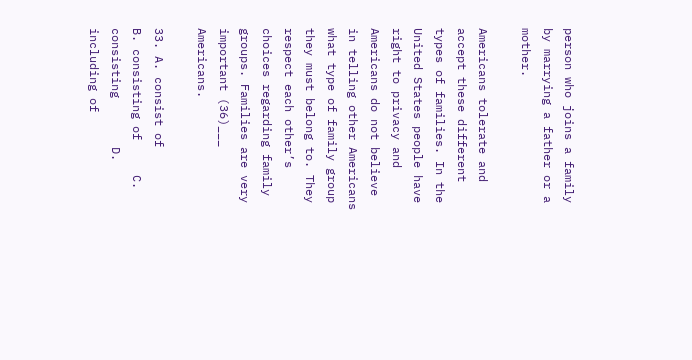person who joins a family by marrying a father or a mother.

Americans tolerate and accept these different types of families. In the United States people have right to privacy and Americans do not believe in telling other Americans what type of family group they must belong to. They respect each other’s choices regarding family groups. Families are very important (36)___ Americans.

33. A. consist of        B. consisting of     C. consisting       D. including of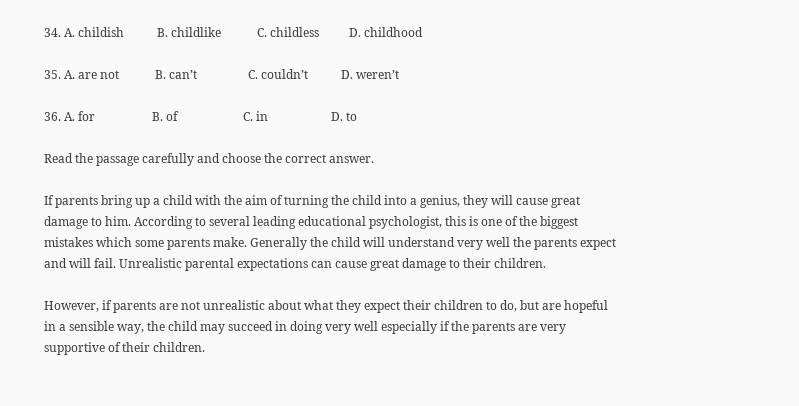34. A. childish           B. childlike            C. childless          D. childhood

35. A. are not            B. can’t                 C. couldn’t           D. weren’t

36. A. for                   B. of                      C. in                     D. to

Read the passage carefully and choose the correct answer.

If parents bring up a child with the aim of turning the child into a genius, they will cause great damage to him. According to several leading educational psychologist, this is one of the biggest mistakes which some parents make. Generally the child will understand very well the parents expect and will fail. Unrealistic parental expectations can cause great damage to their children.

However, if parents are not unrealistic about what they expect their children to do, but are hopeful in a sensible way, the child may succeed in doing very well especially if the parents are very supportive of their children.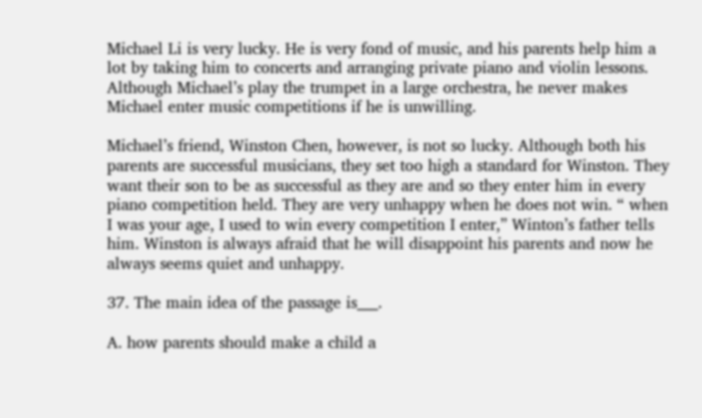Michael Li is very lucky. He is very fond of music, and his parents help him a lot by taking him to concerts and arranging private piano and violin lessons. Although Michael’s play the trumpet in a large orchestra, he never makes Michael enter music competitions if he is unwilling.

Michael’s friend, Winston Chen, however, is not so lucky. Although both his parents are successful musicians, they set too high a standard for Winston. They want their son to be as successful as they are and so they enter him in every piano competition held. They are very unhappy when he does not win. “ when I was your age, I used to win every competition I enter,” Winton’s father tells him. Winston is always afraid that he will disappoint his parents and now he always seems quiet and unhappy.

37. The main idea of the passage is___.

A. how parents should make a child a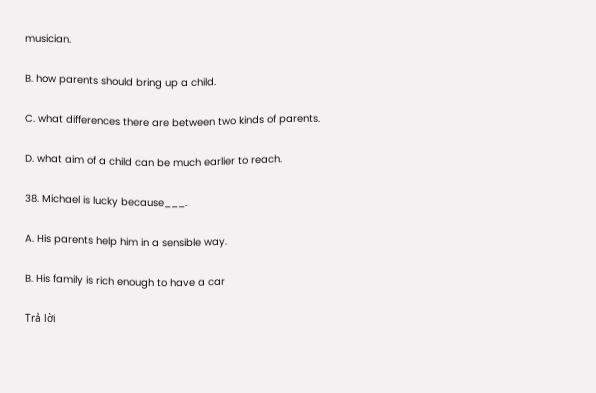musician.

B. how parents should bring up a child.

C. what differences there are between two kinds of parents.

D. what aim of a child can be much earlier to reach.

38. Michael is lucky because___.

A. His parents help him in a sensible way.

B. His family is rich enough to have a car

Trả lời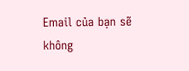Email của bạn sẽ không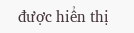được hiển thị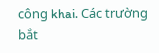công khai. Các trường bắt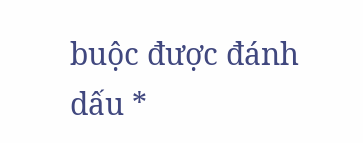buộc được đánh dấu *